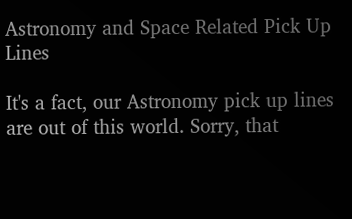Astronomy and Space Related Pick Up Lines

It's a fact, our Astronomy pick up lines are out of this world. Sorry, that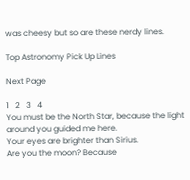was cheesy but so are these nerdy lines.

Top Astronomy Pick Up Lines

Next Page

1   2   3   4
You must be the North Star, because the light around you guided me here.
Your eyes are brighter than Sirius.
Are you the moon? Because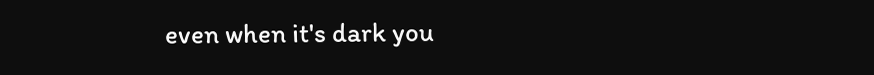even when it's dark you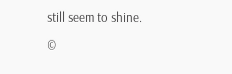still seem to shine.

©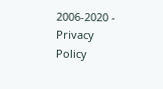2006-2020 - Privacy Policy